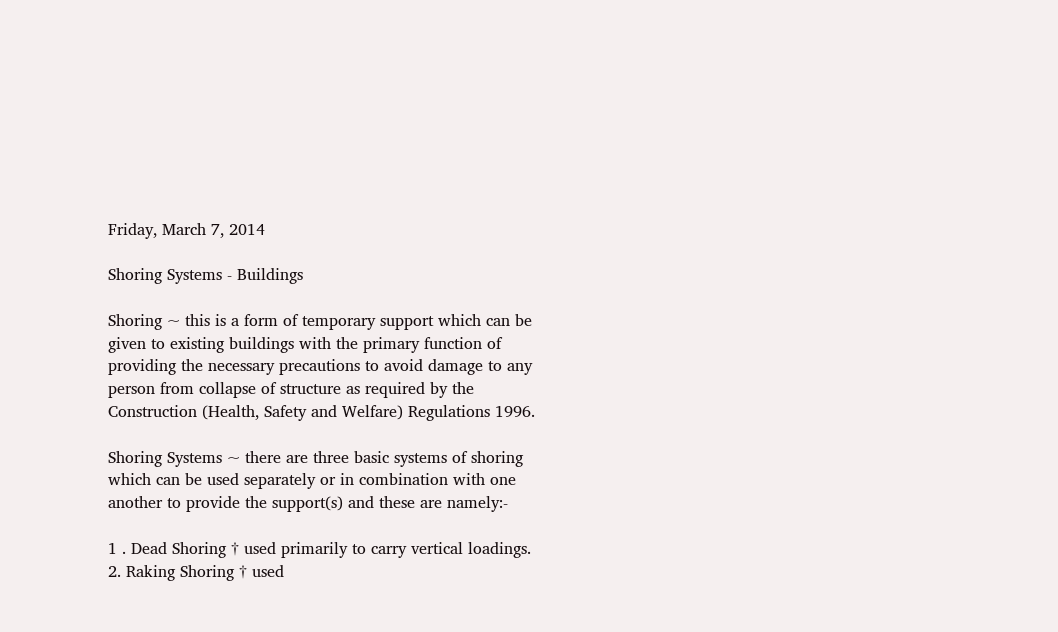Friday, March 7, 2014

Shoring Systems - Buildings

Shoring ~ this is a form of temporary support which can be given to existing buildings with the primary function of providing the necessary precautions to avoid damage to any person from collapse of structure as required by the Construction (Health, Safety and Welfare) Regulations 1996.

Shoring Systems ~ there are three basic systems of shoring which can be used separately or in combination with one another to provide the support(s) and these are namely:-

1 . Dead Shoring † used primarily to carry vertical loadings.
2. Raking Shoring † used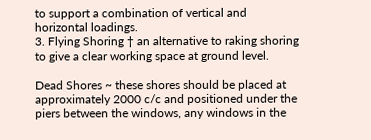to support a combination of vertical and horizontal loadings.
3. Flying Shoring † an alternative to raking shoring to give a clear working space at ground level.

Dead Shores ~ these shores should be placed at approximately 2000 c/c and positioned under the piers between the windows, any windows in the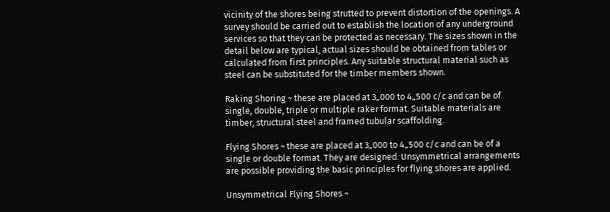vicinity of the shores being strutted to prevent distortion of the openings. A survey should be carried out to establish the location of any underground services so that they can be protected as necessary. The sizes shown in the detail below are typical, actual sizes should be obtained from tables or calculated from first principles. Any suitable structural material such as steel can be substituted for the timber members shown.

Raking Shoring ~ these are placed at 3„000 to 4„500 c/c and can be of single, double, triple or multiple raker format. Suitable materials are timber, structural steel and framed tubular scaffolding.

Flying Shores ~ these are placed at 3„000 to 4„500 c/c and can be of a single or double format. They are designed. Unsymmetrical arrangements are possible providing the basic principles for flying shores are applied.

Unsymmetrical Flying Shores ~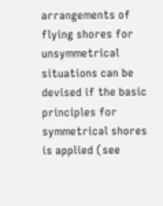arrangements of flying shores for unsymmetrical situations can be devised if the basic principles for symmetrical shores is applied (see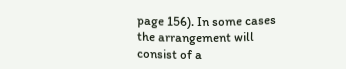page 156). In some cases the arrangement will consist of a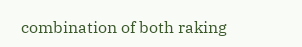combination of both raking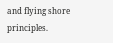and flying shore principles.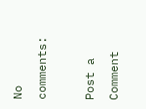No comments:

Post a Comment